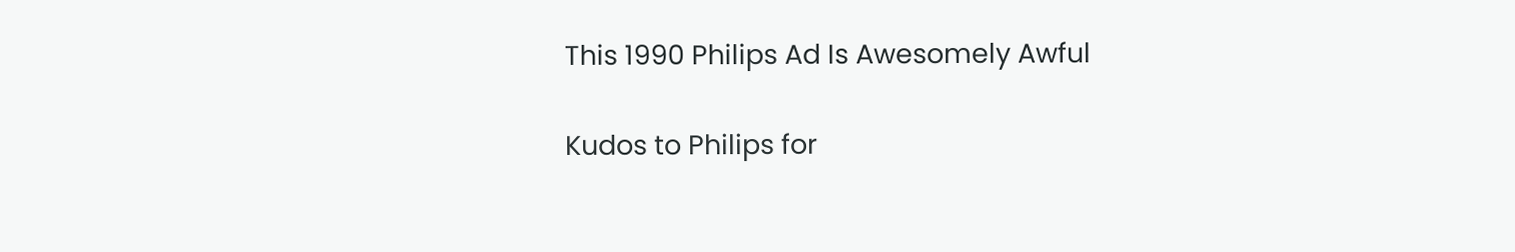This 1990 Philips Ad Is Awesomely Awful

Kudos to Philips for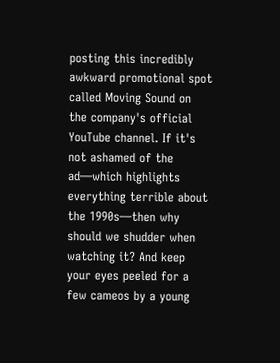posting this incredibly awkward promotional spot called Moving Sound on the company's official YouTube channel. If it's not ashamed of the ad—which highlights everything terrible about the 1990s—then why should we shudder when watching it? And keep your eyes peeled for a few cameos by a young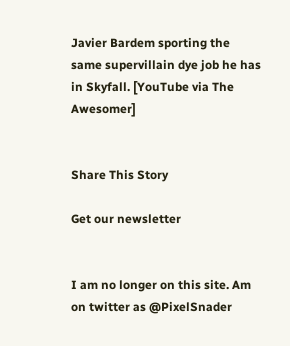Javier Bardem sporting the same supervillain dye job he has in Skyfall. [YouTube via The Awesomer]


Share This Story

Get our newsletter


I am no longer on this site. Am on twitter as @PixelSnader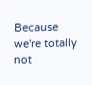Because we're totally not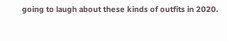going to laugh about these kinds of outfits in 2020.